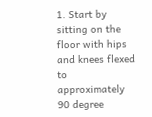1. Start by sitting on the floor with hips and knees flexed to approximately 90 degree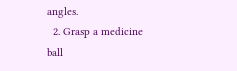angles.
  2. Grasp a medicine ball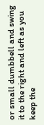or small dumbbell and swing it to the right and left as you keep the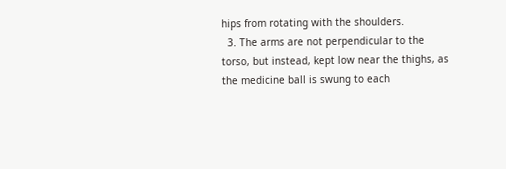hips from rotating with the shoulders.
  3. The arms are not perpendicular to the torso, but instead, kept low near the thighs, as the medicine ball is swung to each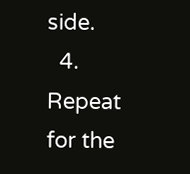side.
  4. Repeat for the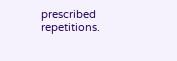prescribed repetitions.